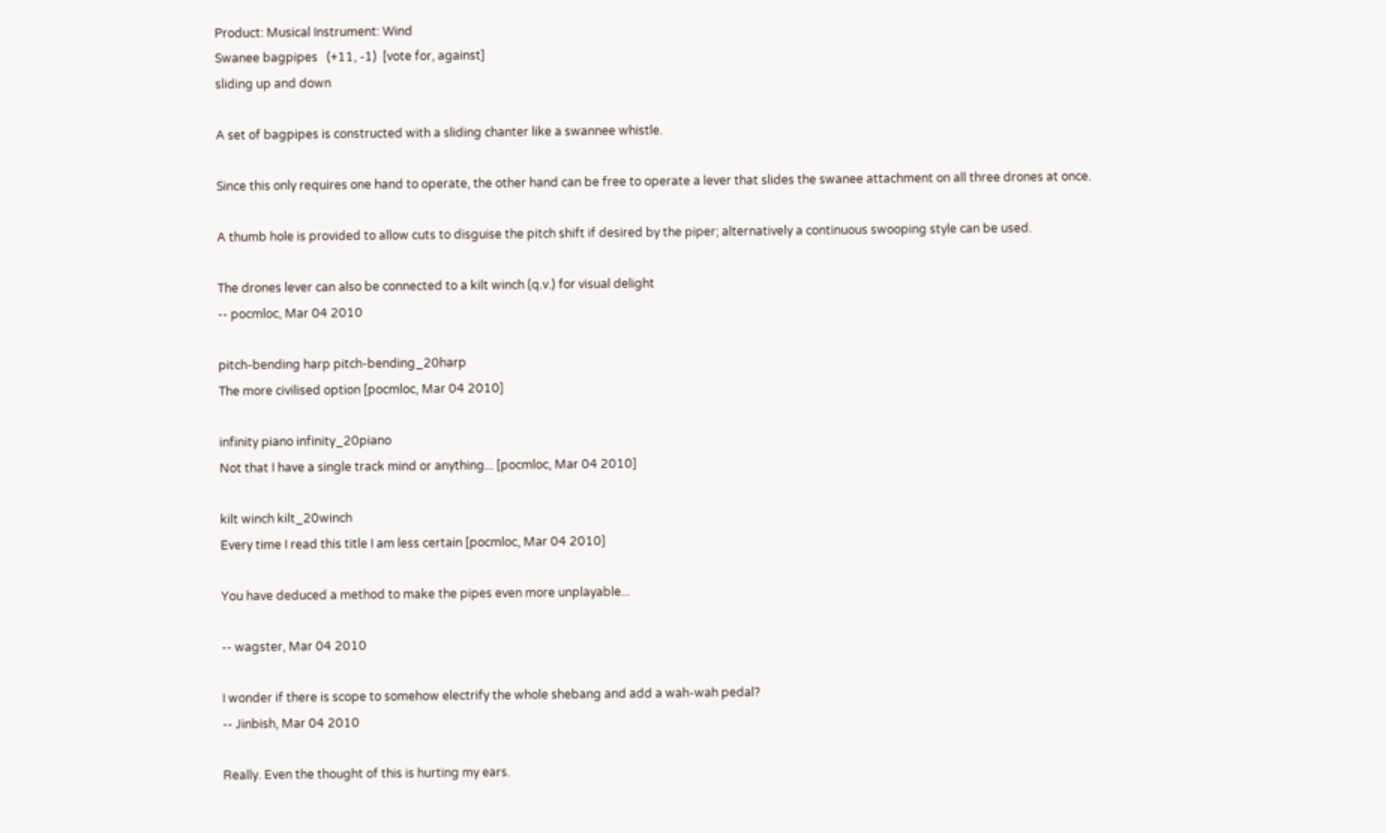Product: Musical Instrument: Wind
Swanee bagpipes   (+11, -1)  [vote for, against]
sliding up and down

A set of bagpipes is constructed with a sliding chanter like a swannee whistle.

Since this only requires one hand to operate, the other hand can be free to operate a lever that slides the swanee attachment on all three drones at once.

A thumb hole is provided to allow cuts to disguise the pitch shift if desired by the piper; alternatively a continuous swooping style can be used.

The drones lever can also be connected to a kilt winch (q.v.) for visual delight
-- pocmloc, Mar 04 2010

pitch-bending harp pitch-bending_20harp
The more civilised option [pocmloc, Mar 04 2010]

infinity piano infinity_20piano
Not that I have a single track mind or anything... [pocmloc, Mar 04 2010]

kilt winch kilt_20winch
Every time I read this title I am less certain [pocmloc, Mar 04 2010]

You have deduced a method to make the pipes even more unplayable...

-- wagster, Mar 04 2010

I wonder if there is scope to somehow electrify the whole shebang and add a wah-wah pedal?
-- Jinbish, Mar 04 2010

Really. Even the thought of this is hurting my ears.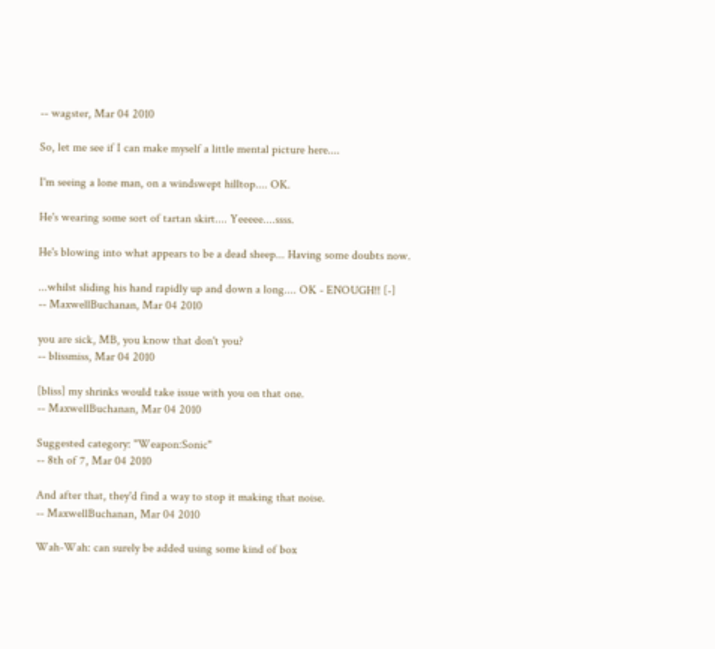-- wagster, Mar 04 2010

So, let me see if I can make myself a little mental picture here....

I'm seeing a lone man, on a windswept hilltop.... OK.

He's wearing some sort of tartan skirt.... Yeeeee....ssss.

He's blowing into what appears to be a dead sheep... Having some doubts now.

...whilst sliding his hand rapidly up and down a long.... OK - ENOUGH!! [-]
-- MaxwellBuchanan, Mar 04 2010

you are sick, MB, you know that don't you?
-- blissmiss, Mar 04 2010

[bliss] my shrinks would take issue with you on that one.
-- MaxwellBuchanan, Mar 04 2010

Suggested category: "Weapon:Sonic"
-- 8th of 7, Mar 04 2010

And after that, they'd find a way to stop it making that noise.
-- MaxwellBuchanan, Mar 04 2010

Wah-Wah: can surely be added using some kind of box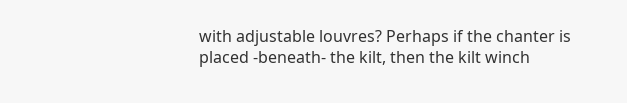with adjustable louvres? Perhaps if the chanter is placed -beneath- the kilt, then the kilt winch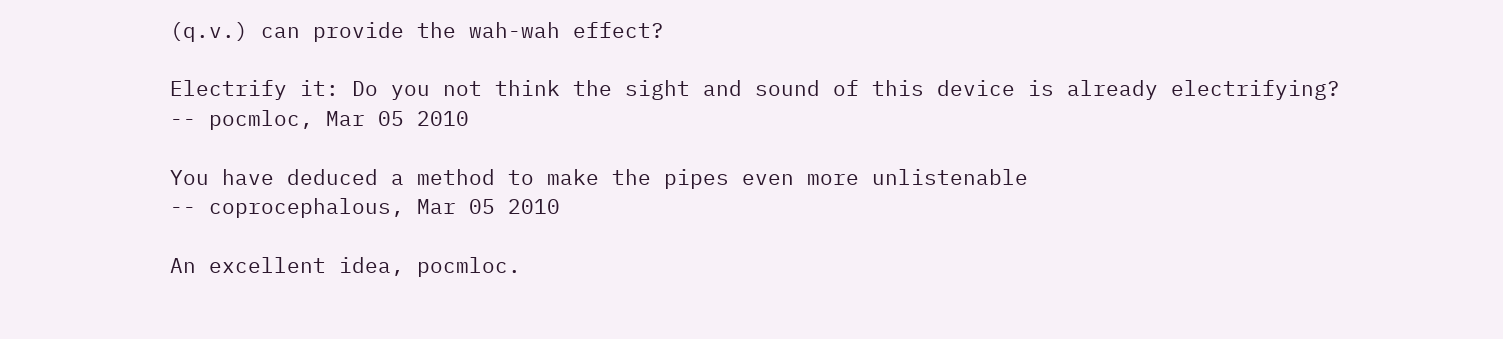(q.v.) can provide the wah-wah effect?

Electrify it: Do you not think the sight and sound of this device is already electrifying?
-- pocmloc, Mar 05 2010

You have deduced a method to make the pipes even more unlistenable
-- coprocephalous, Mar 05 2010

An excellent idea, pocmloc.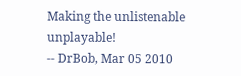Making the unlistenable unplayable!
-- DrBob, Mar 05 2010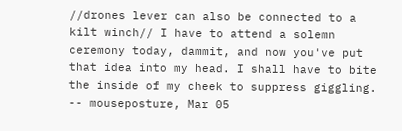//drones lever can also be connected to a kilt winch// I have to attend a solemn ceremony today, dammit, and now you've put that idea into my head. I shall have to bite the inside of my cheek to suppress giggling.
-- mouseposture, Mar 05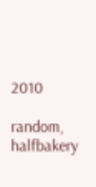2010

random, halfbakery